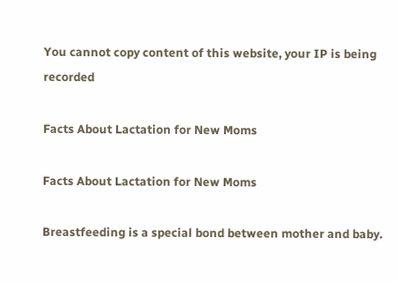You cannot copy content of this website, your IP is being recorded

Facts About Lactation for New Moms

Facts About Lactation for New Moms

Breastfeeding is a special bond between mother and baby.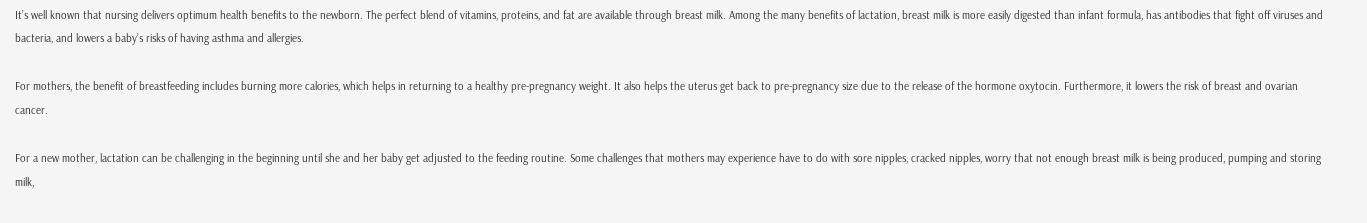It’s well known that nursing delivers optimum health benefits to the newborn. The perfect blend of vitamins, proteins, and fat are available through breast milk. Among the many benefits of lactation, breast milk is more easily digested than infant formula, has antibodies that fight off viruses and bacteria, and lowers a baby’s risks of having asthma and allergies.

For mothers, the benefit of breastfeeding includes burning more calories, which helps in returning to a healthy pre-pregnancy weight. It also helps the uterus get back to pre-pregnancy size due to the release of the hormone oxytocin. Furthermore, it lowers the risk of breast and ovarian cancer.

For a new mother, lactation can be challenging in the beginning until she and her baby get adjusted to the feeding routine. Some challenges that mothers may experience have to do with sore nipples, cracked nipples, worry that not enough breast milk is being produced, pumping and storing milk,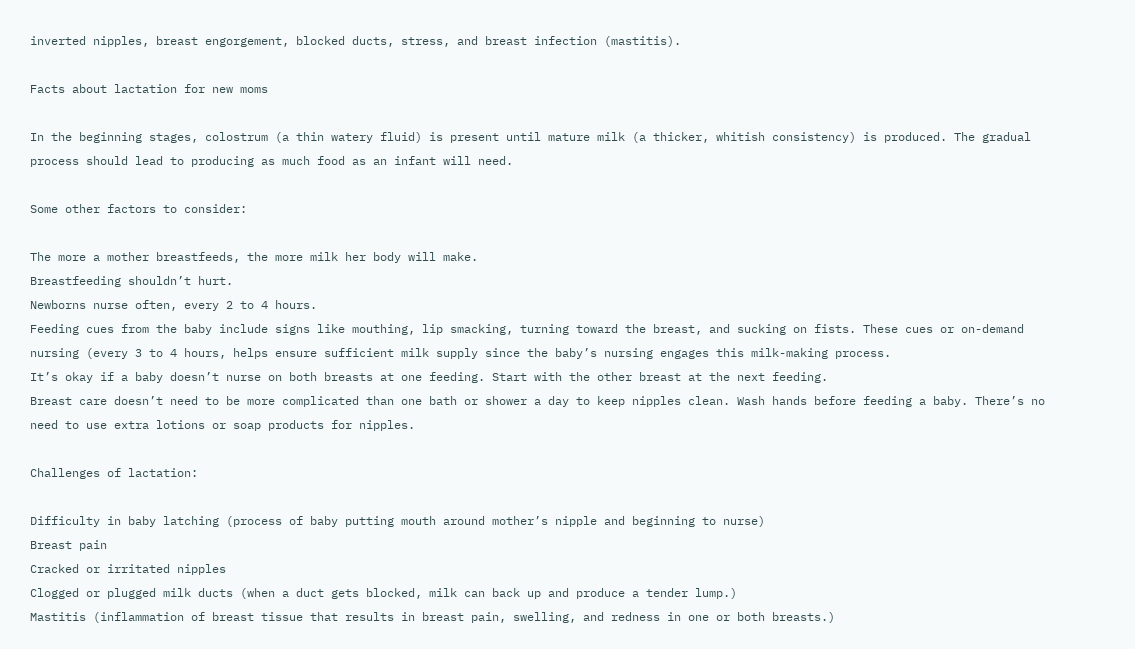inverted nipples, breast engorgement, blocked ducts, stress, and breast infection (mastitis).

Facts about lactation for new moms

In the beginning stages, colostrum (a thin watery fluid) is present until mature milk (a thicker, whitish consistency) is produced. The gradual process should lead to producing as much food as an infant will need.

Some other factors to consider:

The more a mother breastfeeds, the more milk her body will make.
Breastfeeding shouldn’t hurt.
Newborns nurse often, every 2 to 4 hours.
Feeding cues from the baby include signs like mouthing, lip smacking, turning toward the breast, and sucking on fists. These cues or on-demand nursing (every 3 to 4 hours, helps ensure sufficient milk supply since the baby’s nursing engages this milk-making process.
It’s okay if a baby doesn’t nurse on both breasts at one feeding. Start with the other breast at the next feeding.
Breast care doesn’t need to be more complicated than one bath or shower a day to keep nipples clean. Wash hands before feeding a baby. There’s no need to use extra lotions or soap products for nipples.

Challenges of lactation:

Difficulty in baby latching (process of baby putting mouth around mother’s nipple and beginning to nurse)
Breast pain
Cracked or irritated nipples
Clogged or plugged milk ducts (when a duct gets blocked, milk can back up and produce a tender lump.)
Mastitis (inflammation of breast tissue that results in breast pain, swelling, and redness in one or both breasts.)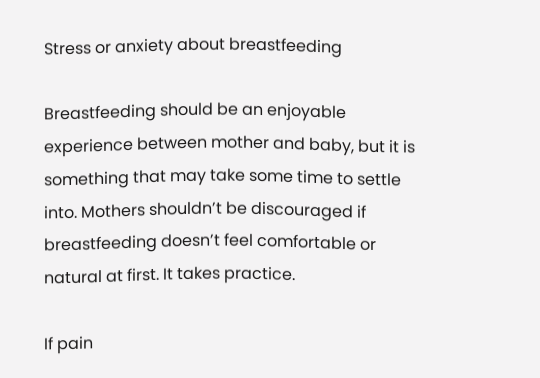Stress or anxiety about breastfeeding

Breastfeeding should be an enjoyable experience between mother and baby, but it is something that may take some time to settle into. Mothers shouldn’t be discouraged if breastfeeding doesn’t feel comfortable or natural at first. It takes practice.

If pain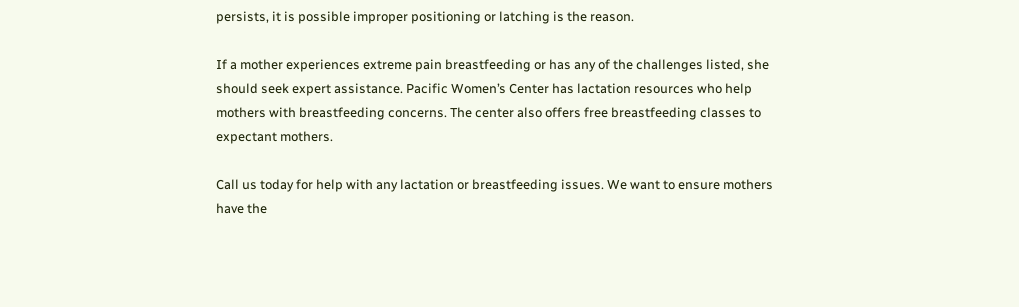persists, it is possible improper positioning or latching is the reason.

If a mother experiences extreme pain breastfeeding or has any of the challenges listed, she should seek expert assistance. Pacific Women’s Center has lactation resources who help mothers with breastfeeding concerns. The center also offers free breastfeeding classes to expectant mothers.

Call us today for help with any lactation or breastfeeding issues. We want to ensure mothers have the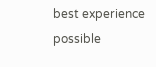best experience possible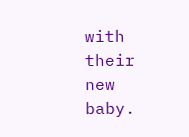with their new baby.